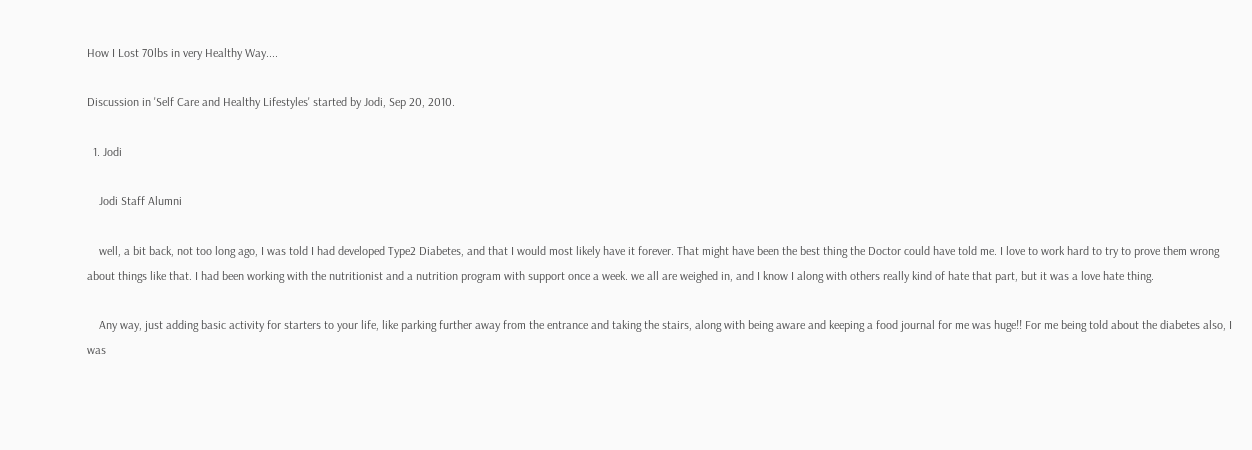How I Lost 70lbs in very Healthy Way....

Discussion in 'Self Care and Healthy Lifestyles' started by Jodi, Sep 20, 2010.

  1. Jodi

    Jodi Staff Alumni

    well, a bit back, not too long ago, I was told I had developed Type2 Diabetes, and that I would most likely have it forever. That might have been the best thing the Doctor could have told me. I love to work hard to try to prove them wrong about things like that. I had been working with the nutritionist and a nutrition program with support once a week. we all are weighed in, and I know I along with others really kind of hate that part, but it was a love hate thing.

    Any way, just adding basic activity for starters to your life, like parking further away from the entrance and taking the stairs, along with being aware and keeping a food journal for me was huge!! For me being told about the diabetes also, I was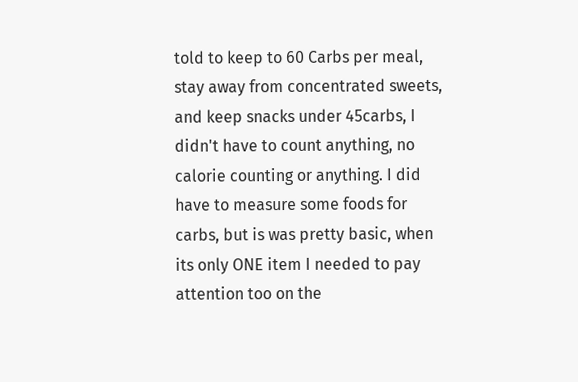told to keep to 60 Carbs per meal, stay away from concentrated sweets, and keep snacks under 45carbs, I didn't have to count anything, no calorie counting or anything. I did have to measure some foods for carbs, but is was pretty basic, when its only ONE item I needed to pay attention too on the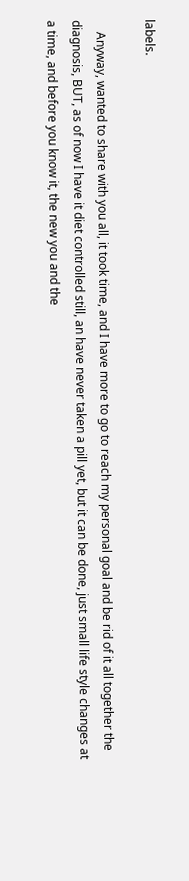labels.

    Anyway, wanted to share with you all, it took time, and I have more to go to reach my personal goal and be rid of it all together the diagnosis, BUT, as of now I have it diet controlled still, an have never taken a pill yet, but it can be done, just small life style changes at a time, and before you know it, the new you and the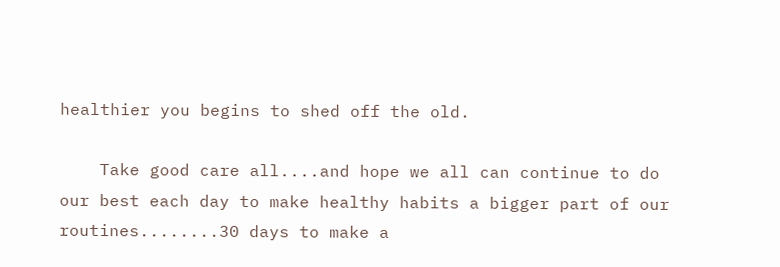healthier you begins to shed off the old.

    Take good care all....and hope we all can continue to do our best each day to make healthy habits a bigger part of our routines........30 days to make a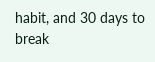habit, and 30 days to break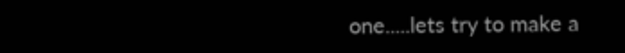one.....lets try to make a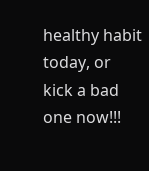healthy habit today, or kick a bad one now!!!